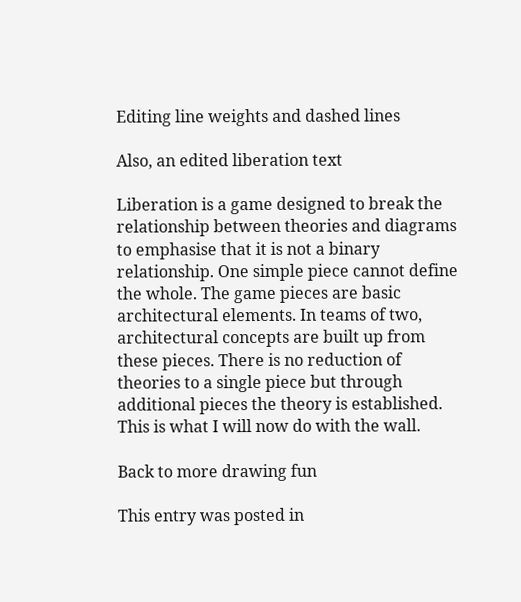Editing line weights and dashed lines

Also, an edited liberation text

Liberation is a game designed to break the relationship between theories and diagrams to emphasise that it is not a binary relationship. One simple piece cannot define the whole. The game pieces are basic architectural elements. In teams of two, architectural concepts are built up from these pieces. There is no reduction of theories to a single piece but through additional pieces the theory is established. This is what I will now do with the wall.

Back to more drawing fun

This entry was posted in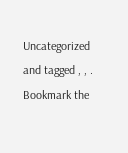Uncategorized and tagged , , . Bookmark the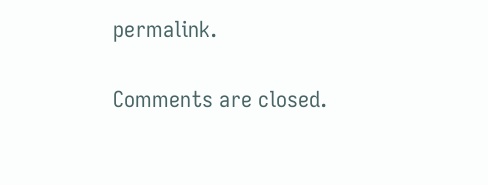permalink.

Comments are closed.